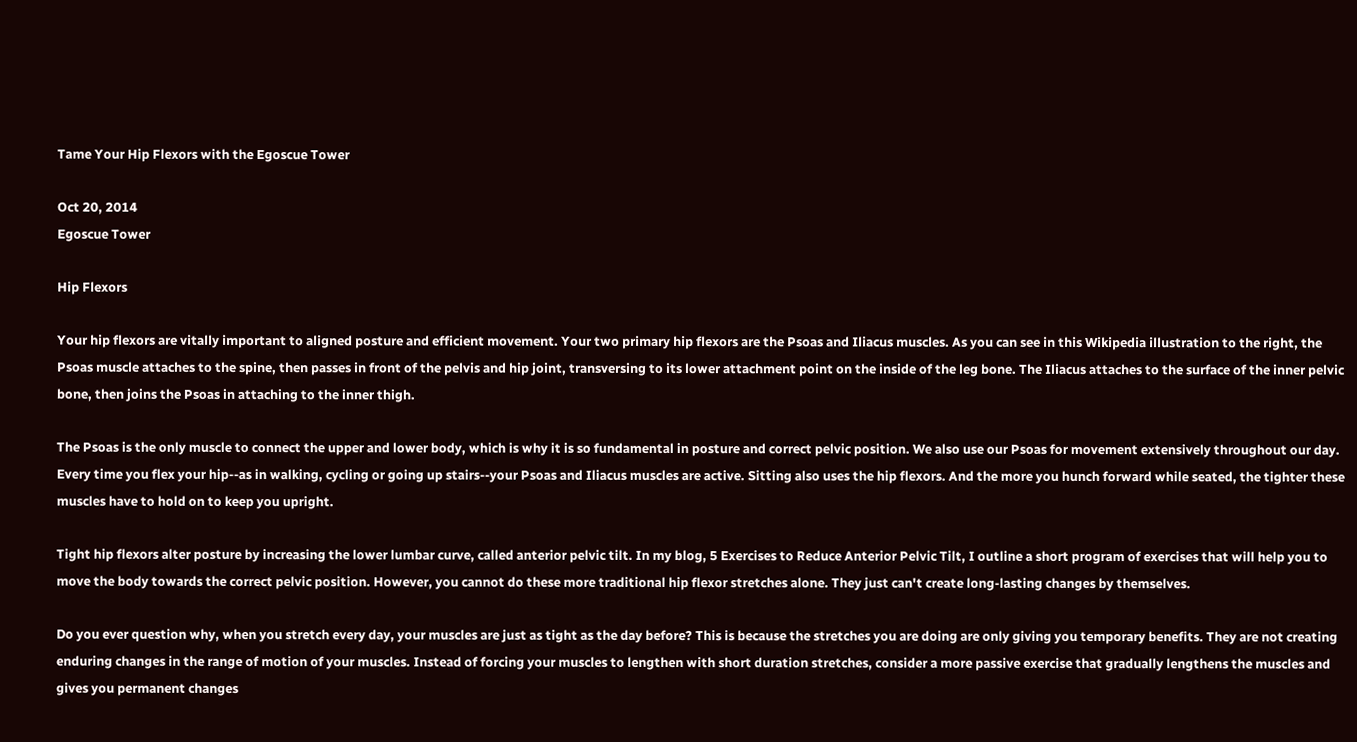Tame Your Hip Flexors with the Egoscue Tower

Oct 20, 2014
Egoscue Tower

Hip Flexors

Your hip flexors are vitally important to aligned posture and efficient movement. Your two primary hip flexors are the Psoas and Iliacus muscles. As you can see in this Wikipedia illustration to the right, the Psoas muscle attaches to the spine, then passes in front of the pelvis and hip joint, transversing to its lower attachment point on the inside of the leg bone. The Iliacus attaches to the surface of the inner pelvic bone, then joins the Psoas in attaching to the inner thigh.

The Psoas is the only muscle to connect the upper and lower body, which is why it is so fundamental in posture and correct pelvic position. We also use our Psoas for movement extensively throughout our day. Every time you flex your hip--as in walking, cycling or going up stairs--your Psoas and Iliacus muscles are active. Sitting also uses the hip flexors. And the more you hunch forward while seated, the tighter these muscles have to hold on to keep you upright.

Tight hip flexors alter posture by increasing the lower lumbar curve, called anterior pelvic tilt. In my blog, 5 Exercises to Reduce Anterior Pelvic Tilt, I outline a short program of exercises that will help you to move the body towards the correct pelvic position. However, you cannot do these more traditional hip flexor stretches alone. They just can't create long-lasting changes by themselves.

Do you ever question why, when you stretch every day, your muscles are just as tight as the day before? This is because the stretches you are doing are only giving you temporary benefits. They are not creating enduring changes in the range of motion of your muscles. Instead of forcing your muscles to lengthen with short duration stretches, consider a more passive exercise that gradually lengthens the muscles and gives you permanent changes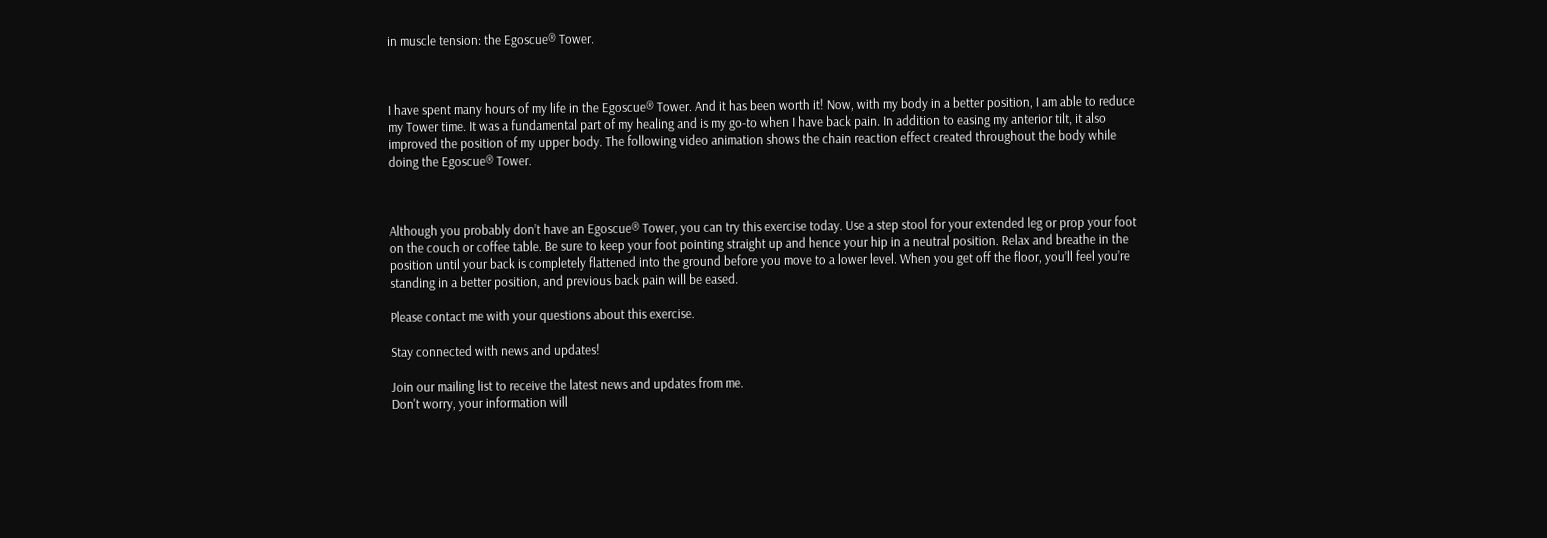in muscle tension: the Egoscue® Tower.



I have spent many hours of my life in the Egoscue® Tower. And it has been worth it! Now, with my body in a better position, I am able to reduce my Tower time. It was a fundamental part of my healing and is my go-to when I have back pain. In addition to easing my anterior tilt, it also improved the position of my upper body. The following video animation shows the chain reaction effect created throughout the body while doing the Egoscue® Tower.



Although you probably don’t have an Egoscue® Tower, you can try this exercise today. Use a step stool for your extended leg or prop your foot on the couch or coffee table. Be sure to keep your foot pointing straight up and hence your hip in a neutral position. Relax and breathe in the position until your back is completely flattened into the ground before you move to a lower level. When you get off the floor, you’ll feel you’re standing in a better position, and previous back pain will be eased.

Please contact me with your questions about this exercise.

Stay connected with news and updates!

Join our mailing list to receive the latest news and updates from me.
Don't worry, your information will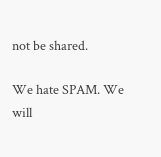not be shared.

We hate SPAM. We will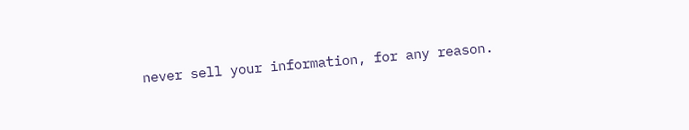never sell your information, for any reason.